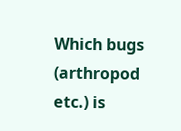Which bugs (arthropod etc.) is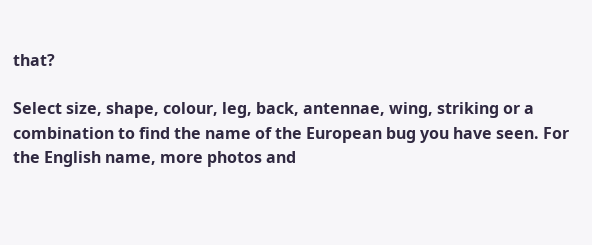that?

Select size, shape, colour, leg, back, antennae, wing, striking or a combination to find the name of the European bug you have seen. For the English name, more photos and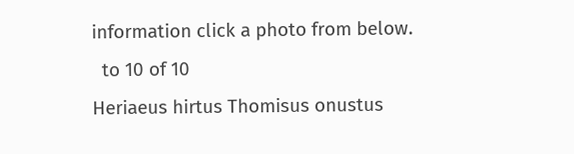information click a photo from below.
  to 10 of 10
Heriaeus hirtus Thomisus onustus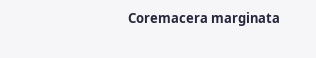Coremacera marginata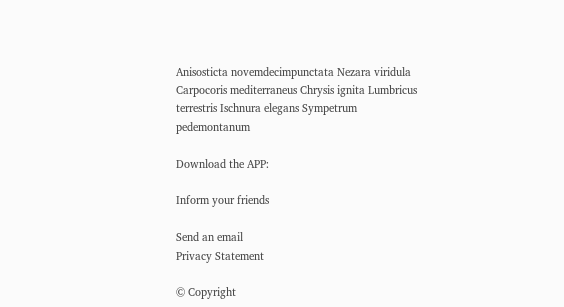Anisosticta novemdecimpunctata Nezara viridula
Carpocoris mediterraneus Chrysis ignita Lumbricus terrestris Ischnura elegans Sympetrum pedemontanum

Download the APP:

Inform your friends

Send an email
Privacy Statement

© Copyright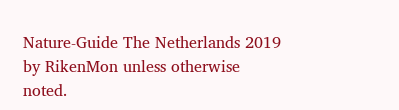Nature-Guide The Netherlands 2019 by RikenMon unless otherwise noted.